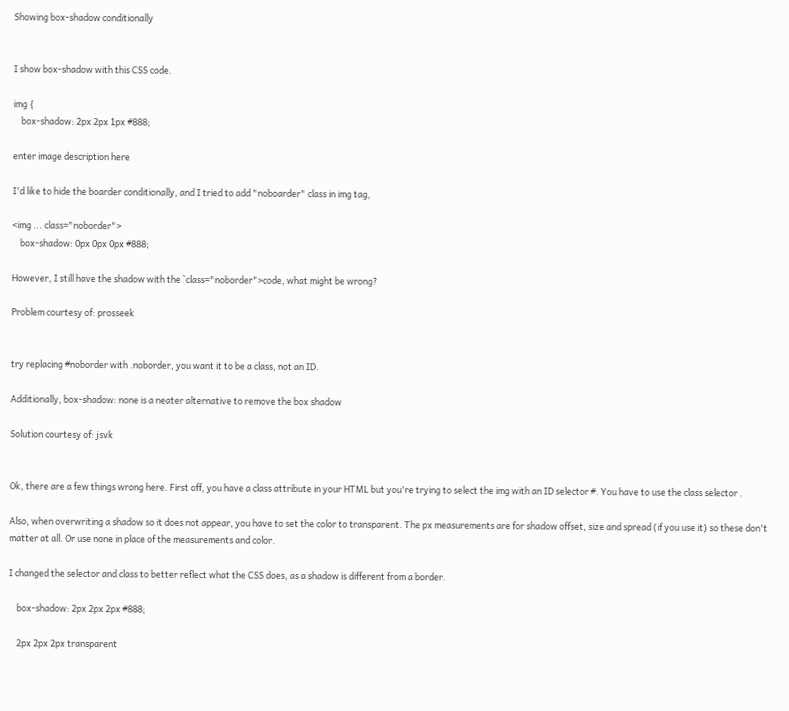Showing box-shadow conditionally


I show box-shadow with this CSS code.

img {
    box-shadow: 2px 2px 1px #888;

enter image description here

I'd like to hide the boarder conditionally, and I tried to add "noboarder" class in img tag,

<img ... class="noborder">
    box-shadow: 0px 0px 0px #888;

However, I still have the shadow with the `class="noborder">code, what might be wrong?

Problem courtesy of: prosseek


try replacing #noborder with .noborder, you want it to be a class, not an ID.

Additionally, box-shadow: none is a neater alternative to remove the box shadow

Solution courtesy of: jsvk


Ok, there are a few things wrong here. First off, you have a class attribute in your HTML but you're trying to select the img with an ID selector #. You have to use the class selector .

Also, when overwriting a shadow so it does not appear, you have to set the color to transparent. The px measurements are for shadow offset, size and spread (if you use it) so these don't matter at all. Or use none in place of the measurements and color.

I changed the selector and class to better reflect what the CSS does, as a shadow is different from a border.

    box-shadow: 2px 2px 2px #888;

    2px 2px 2px transparent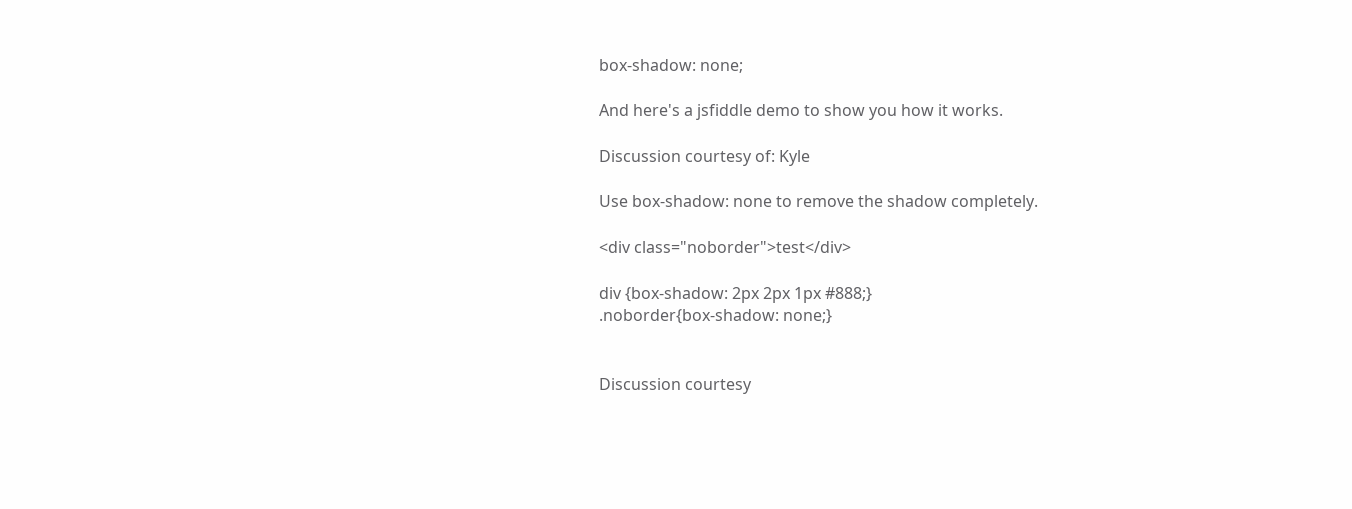box-shadow: none;

And here's a jsfiddle demo to show you how it works.

Discussion courtesy of: Kyle

Use box-shadow: none to remove the shadow completely.

<div class="noborder">test</div>

div {box-shadow: 2px 2px 1px #888;}
.noborder{box-shadow: none;}


Discussion courtesy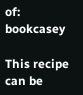of: bookcasey

This recipe can be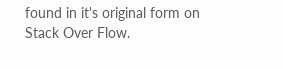found in it's original form on Stack Over Flow.